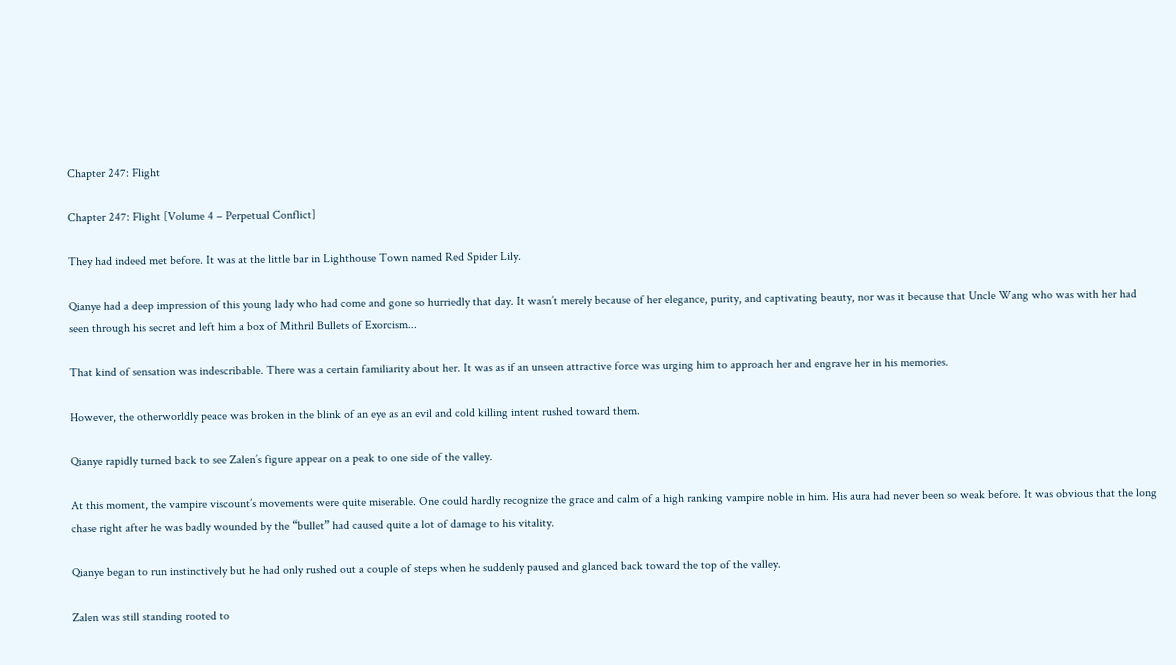Chapter 247: Flight

Chapter 247: Flight [Volume 4 – Perpetual Conflict]

They had indeed met before. It was at the little bar in Lighthouse Town named Red Spider Lily.

Qianye had a deep impression of this young lady who had come and gone so hurriedly that day. It wasn’t merely because of her elegance, purity, and captivating beauty, nor was it because that Uncle Wang who was with her had seen through his secret and left him a box of Mithril Bullets of Exorcism...

That kind of sensation was indescribable. There was a certain familiarity about her. It was as if an unseen attractive force was urging him to approach her and engrave her in his memories.

However, the otherworldly peace was broken in the blink of an eye as an evil and cold killing intent rushed toward them.

Qianye rapidly turned back to see Zalen’s figure appear on a peak to one side of the valley.

At this moment, the vampire viscount’s movements were quite miserable. One could hardly recognize the grace and calm of a high ranking vampire noble in him. His aura had never been so weak before. It was obvious that the long chase right after he was badly wounded by the “bullet” had caused quite a lot of damage to his vitality.

Qianye began to run instinctively but he had only rushed out a couple of steps when he suddenly paused and glanced back toward the top of the valley.

Zalen was still standing rooted to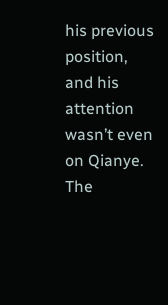his previous position, and his attention wasn’t even on Qianye. The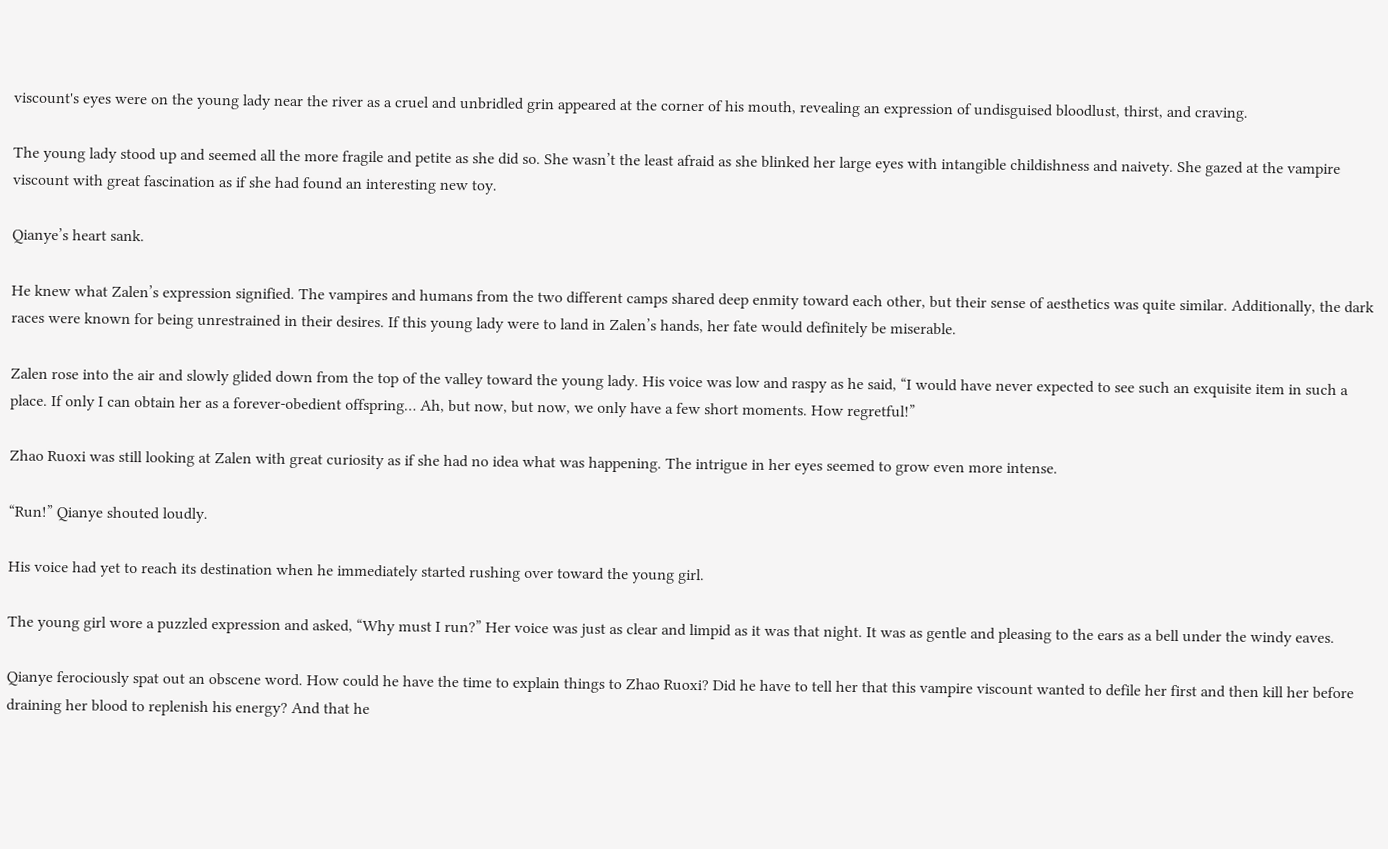viscount's eyes were on the young lady near the river as a cruel and unbridled grin appeared at the corner of his mouth, revealing an expression of undisguised bloodlust, thirst, and craving.

The young lady stood up and seemed all the more fragile and petite as she did so. She wasn’t the least afraid as she blinked her large eyes with intangible childishness and naivety. She gazed at the vampire viscount with great fascination as if she had found an interesting new toy.

Qianye’s heart sank.

He knew what Zalen’s expression signified. The vampires and humans from the two different camps shared deep enmity toward each other, but their sense of aesthetics was quite similar. Additionally, the dark races were known for being unrestrained in their desires. If this young lady were to land in Zalen’s hands, her fate would definitely be miserable.

Zalen rose into the air and slowly glided down from the top of the valley toward the young lady. His voice was low and raspy as he said, “I would have never expected to see such an exquisite item in such a place. If only I can obtain her as a forever-obedient offspring… Ah, but now, but now, we only have a few short moments. How regretful!”

Zhao Ruoxi was still looking at Zalen with great curiosity as if she had no idea what was happening. The intrigue in her eyes seemed to grow even more intense.

“Run!” Qianye shouted loudly.

His voice had yet to reach its destination when he immediately started rushing over toward the young girl.

The young girl wore a puzzled expression and asked, “Why must I run?” Her voice was just as clear and limpid as it was that night. It was as gentle and pleasing to the ears as a bell under the windy eaves.

Qianye ferociously spat out an obscene word. How could he have the time to explain things to Zhao Ruoxi? Did he have to tell her that this vampire viscount wanted to defile her first and then kill her before draining her blood to replenish his energy? And that he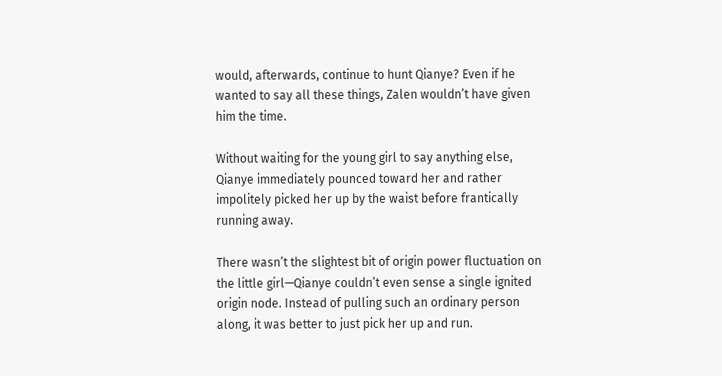would, afterwards, continue to hunt Qianye? Even if he wanted to say all these things, Zalen wouldn’t have given him the time.

Without waiting for the young girl to say anything else, Qianye immediately pounced toward her and rather impolitely picked her up by the waist before frantically running away.

There wasn’t the slightest bit of origin power fluctuation on the little girl—Qianye couldn’t even sense a single ignited origin node. Instead of pulling such an ordinary person along, it was better to just pick her up and run.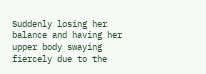Suddenly losing her balance and having her upper body swaying fiercely due to the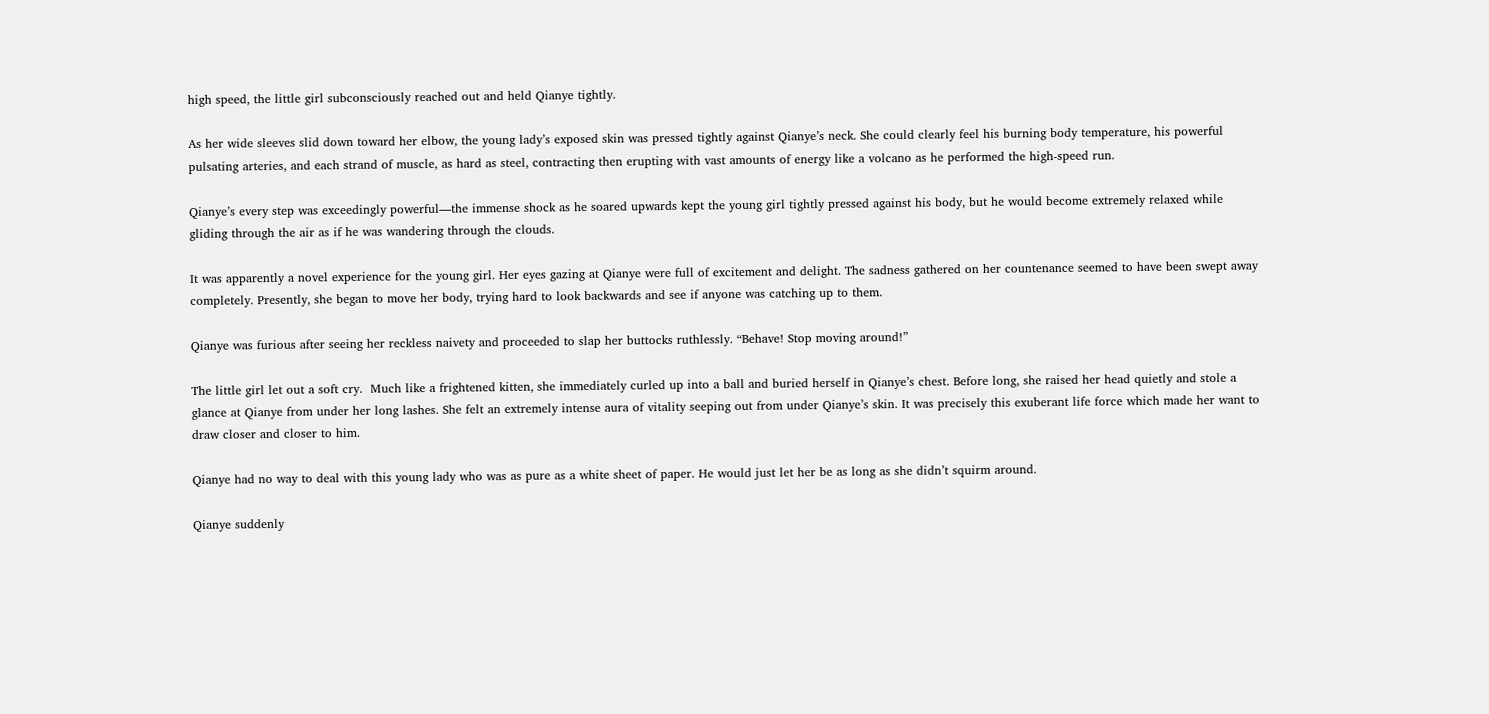high speed, the little girl subconsciously reached out and held Qianye tightly.

As her wide sleeves slid down toward her elbow, the young lady’s exposed skin was pressed tightly against Qianye’s neck. She could clearly feel his burning body temperature, his powerful pulsating arteries, and each strand of muscle, as hard as steel, contracting then erupting with vast amounts of energy like a volcano as he performed the high-speed run.

Qianye’s every step was exceedingly powerful—the immense shock as he soared upwards kept the young girl tightly pressed against his body, but he would become extremely relaxed while gliding through the air as if he was wandering through the clouds.

It was apparently a novel experience for the young girl. Her eyes gazing at Qianye were full of excitement and delight. The sadness gathered on her countenance seemed to have been swept away completely. Presently, she began to move her body, trying hard to look backwards and see if anyone was catching up to them.

Qianye was furious after seeing her reckless naivety and proceeded to slap her buttocks ruthlessly. “Behave! Stop moving around!”

The little girl let out a soft cry.  Much like a frightened kitten, she immediately curled up into a ball and buried herself in Qianye’s chest. Before long, she raised her head quietly and stole a glance at Qianye from under her long lashes. She felt an extremely intense aura of vitality seeping out from under Qianye’s skin. It was precisely this exuberant life force which made her want to draw closer and closer to him.

Qianye had no way to deal with this young lady who was as pure as a white sheet of paper. He would just let her be as long as she didn’t squirm around.

Qianye suddenly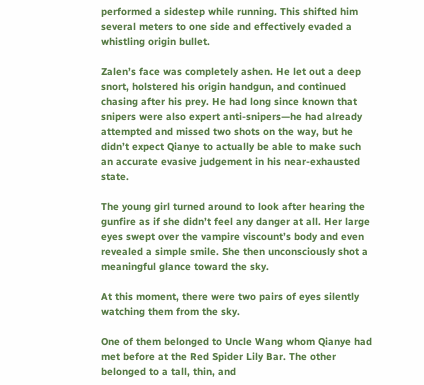performed a sidestep while running. This shifted him several meters to one side and effectively evaded a whistling origin bullet.

Zalen’s face was completely ashen. He let out a deep snort, holstered his origin handgun, and continued chasing after his prey. He had long since known that snipers were also expert anti-snipers—he had already attempted and missed two shots on the way, but he didn’t expect Qianye to actually be able to make such an accurate evasive judgement in his near-exhausted state.

The young girl turned around to look after hearing the gunfire as if she didn’t feel any danger at all. Her large eyes swept over the vampire viscount’s body and even revealed a simple smile. She then unconsciously shot a meaningful glance toward the sky.

At this moment, there were two pairs of eyes silently watching them from the sky.

One of them belonged to Uncle Wang whom Qianye had met before at the Red Spider Lily Bar. The other belonged to a tall, thin, and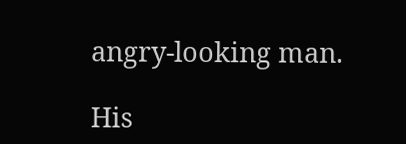angry-looking man.

His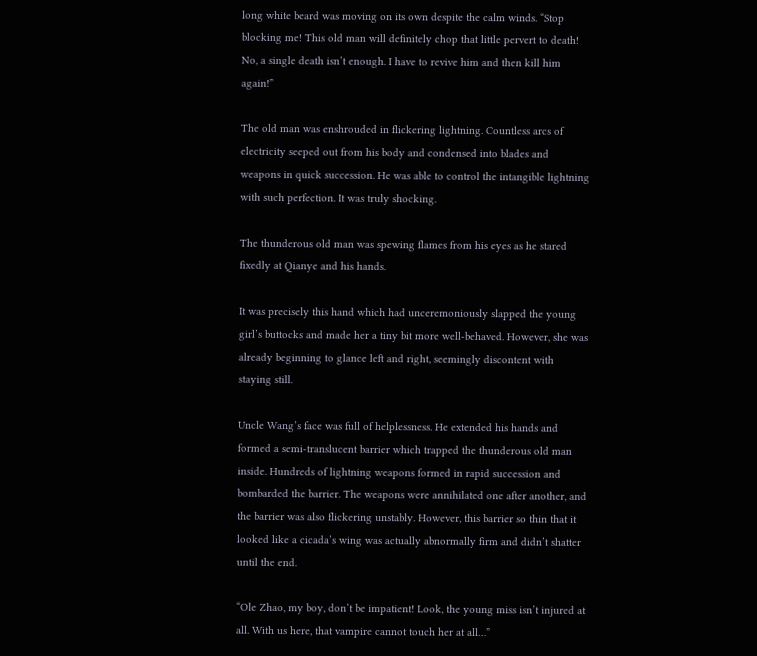long white beard was moving on its own despite the calm winds. “Stop blocking me! This old man will definitely chop that little pervert to death! No, a single death isn’t enough. I have to revive him and then kill him again!”

The old man was enshrouded in flickering lightning. Countless arcs of electricity seeped out from his body and condensed into blades and weapons in quick succession. He was able to control the intangible lightning with such perfection. It was truly shocking.

The thunderous old man was spewing flames from his eyes as he stared fixedly at Qianye and his hands.

It was precisely this hand which had unceremoniously slapped the young girl’s buttocks and made her a tiny bit more well-behaved. However, she was already beginning to glance left and right, seemingly discontent with staying still.

Uncle Wang’s face was full of helplessness. He extended his hands and formed a semi-translucent barrier which trapped the thunderous old man inside. Hundreds of lightning weapons formed in rapid succession and bombarded the barrier. The weapons were annihilated one after another, and the barrier was also flickering unstably. However, this barrier so thin that it looked like a cicada’s wing was actually abnormally firm and didn’t shatter until the end.

“Ole Zhao, my boy, don’t be impatient! Look, the young miss isn’t injured at all. With us here, that vampire cannot touch her at all…”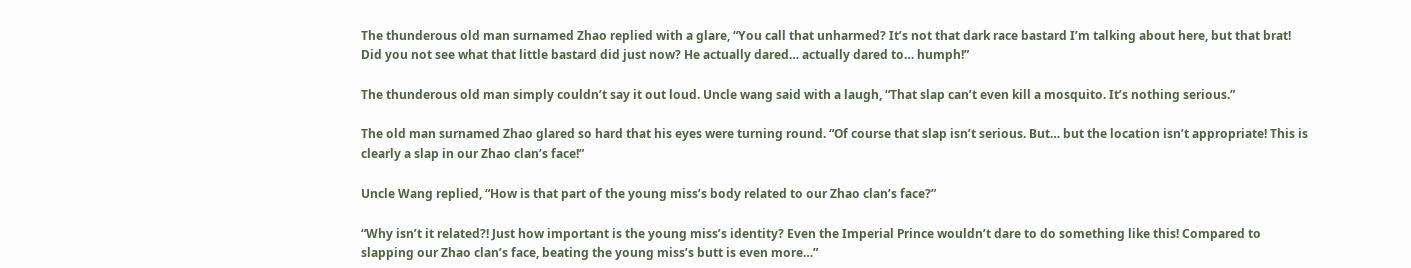The thunderous old man surnamed Zhao replied with a glare, “You call that unharmed? It’s not that dark race bastard I’m talking about here, but that brat! Did you not see what that little bastard did just now? He actually dared… actually dared to… humph!”

The thunderous old man simply couldn’t say it out loud. Uncle wang said with a laugh, “That slap can’t even kill a mosquito. It’s nothing serious.”

The old man surnamed Zhao glared so hard that his eyes were turning round. “Of course that slap isn’t serious. But… but the location isn’t appropriate! This is clearly a slap in our Zhao clan’s face!”

Uncle Wang replied, “How is that part of the young miss’s body related to our Zhao clan’s face?”

“Why isn’t it related?! Just how important is the young miss’s identity? Even the Imperial Prince wouldn’t dare to do something like this! Compared to slapping our Zhao clan’s face, beating the young miss’s butt is even more…”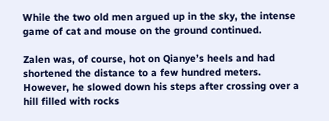While the two old men argued up in the sky, the intense game of cat and mouse on the ground continued.

Zalen was, of course, hot on Qianye’s heels and had shortened the distance to a few hundred meters. However, he slowed down his steps after crossing over a hill filled with rocks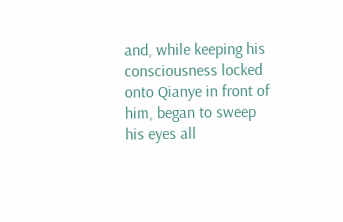and, while keeping his consciousness locked onto Qianye in front of him, began to sweep his eyes all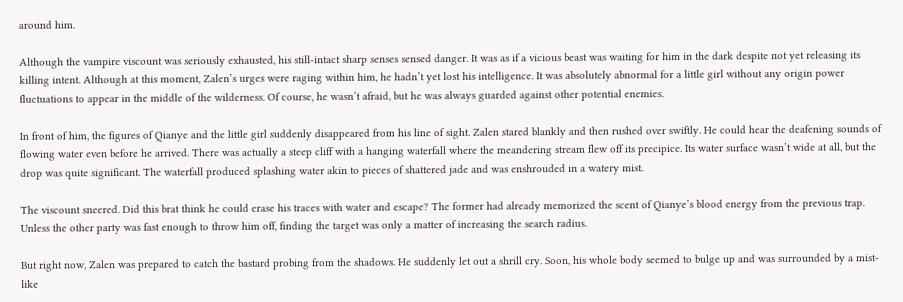around him.

Although the vampire viscount was seriously exhausted, his still-intact sharp senses sensed danger. It was as if a vicious beast was waiting for him in the dark despite not yet releasing its killing intent. Although at this moment, Zalen’s urges were raging within him, he hadn’t yet lost his intelligence. It was absolutely abnormal for a little girl without any origin power fluctuations to appear in the middle of the wilderness. Of course, he wasn’t afraid, but he was always guarded against other potential enemies.

In front of him, the figures of Qianye and the little girl suddenly disappeared from his line of sight. Zalen stared blankly and then rushed over swiftly. He could hear the deafening sounds of flowing water even before he arrived. There was actually a steep cliff with a hanging waterfall where the meandering stream flew off its precipice. Its water surface wasn’t wide at all, but the drop was quite significant. The waterfall produced splashing water akin to pieces of shattered jade and was enshrouded in a watery mist.

The viscount sneered. Did this brat think he could erase his traces with water and escape? The former had already memorized the scent of Qianye’s blood energy from the previous trap. Unless the other party was fast enough to throw him off, finding the target was only a matter of increasing the search radius.

But right now, Zalen was prepared to catch the bastard probing from the shadows. He suddenly let out a shrill cry. Soon, his whole body seemed to bulge up and was surrounded by a mist-like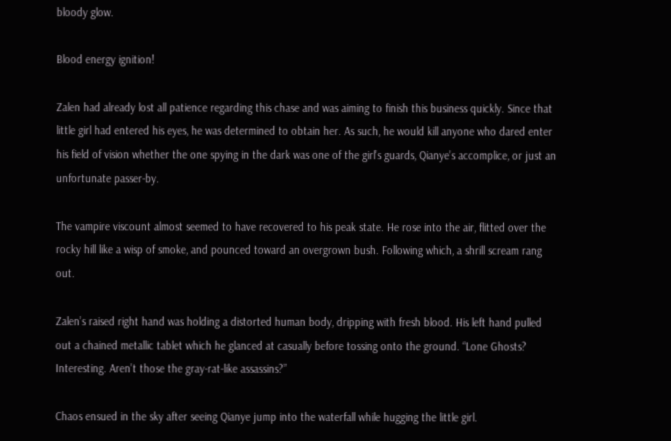bloody glow.

Blood energy ignition!

Zalen had already lost all patience regarding this chase and was aiming to finish this business quickly. Since that little girl had entered his eyes, he was determined to obtain her. As such, he would kill anyone who dared enter his field of vision whether the one spying in the dark was one of the girl’s guards, Qianye’s accomplice, or just an unfortunate passer-by.

The vampire viscount almost seemed to have recovered to his peak state. He rose into the air, flitted over the rocky hill like a wisp of smoke, and pounced toward an overgrown bush. Following which, a shrill scream rang out.

Zalen’s raised right hand was holding a distorted human body, dripping with fresh blood. His left hand pulled out a chained metallic tablet which he glanced at casually before tossing onto the ground. “Lone Ghosts? Interesting. Aren’t those the gray-rat-like assassins?”

Chaos ensued in the sky after seeing Qianye jump into the waterfall while hugging the little girl.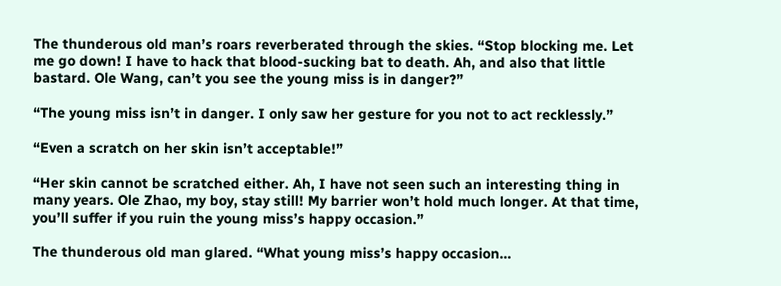The thunderous old man’s roars reverberated through the skies. “Stop blocking me. Let me go down! I have to hack that blood-sucking bat to death. Ah, and also that little bastard. Ole Wang, can’t you see the young miss is in danger?”

“The young miss isn’t in danger. I only saw her gesture for you not to act recklessly.”

“Even a scratch on her skin isn’t acceptable!”

“Her skin cannot be scratched either. Ah, I have not seen such an interesting thing in many years. Ole Zhao, my boy, stay still! My barrier won’t hold much longer. At that time, you’ll suffer if you ruin the young miss’s happy occasion.”

The thunderous old man glared. “What young miss’s happy occasion…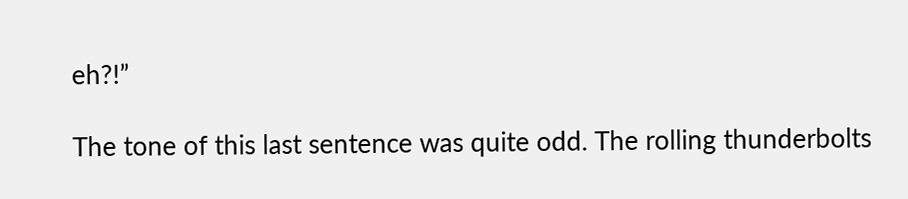eh?!”

The tone of this last sentence was quite odd. The rolling thunderbolts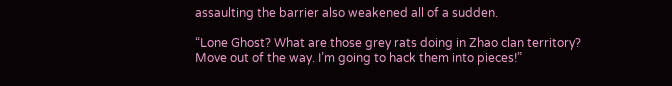assaulting the barrier also weakened all of a sudden.

“Lone Ghost? What are those grey rats doing in Zhao clan territory? Move out of the way. I’m going to hack them into pieces!”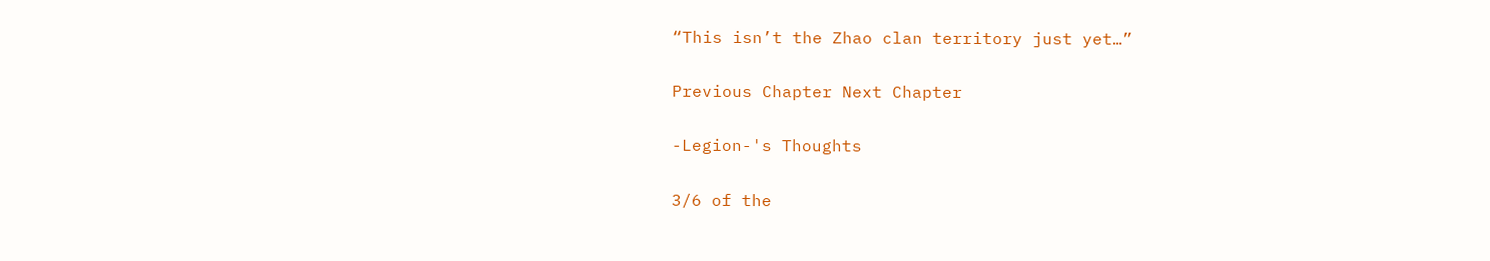“This isn’t the Zhao clan territory just yet…”

Previous Chapter Next Chapter

-Legion-'s Thoughts

3/6 of the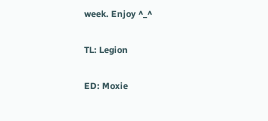week. Enjoy ^_^

TL: Legion

ED: Moxie